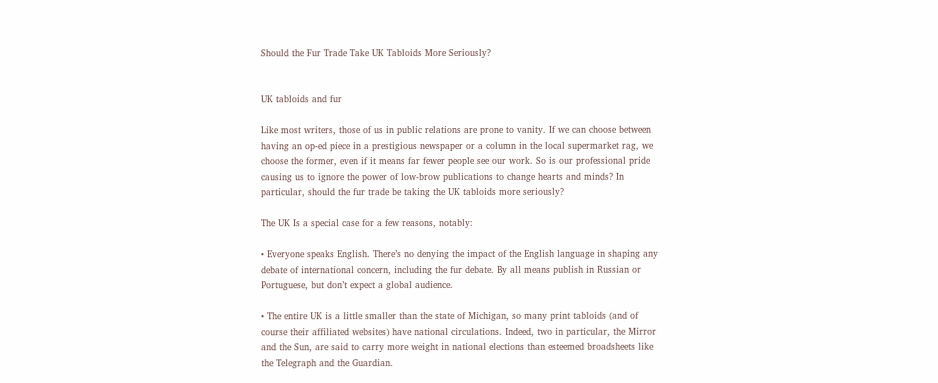Should the Fur Trade Take UK Tabloids More Seriously?


UK tabloids and fur

Like most writers, those of us in public relations are prone to vanity. If we can choose between having an op-ed piece in a prestigious newspaper or a column in the local supermarket rag, we choose the former, even if it means far fewer people see our work. So is our professional pride causing us to ignore the power of low-brow publications to change hearts and minds? In particular, should the fur trade be taking the UK tabloids more seriously?

The UK Is a special case for a few reasons, notably:

• Everyone speaks English. There’s no denying the impact of the English language in shaping any debate of international concern, including the fur debate. By all means publish in Russian or Portuguese, but don’t expect a global audience.

• The entire UK is a little smaller than the state of Michigan, so many print tabloids (and of course their affiliated websites) have national circulations. Indeed, two in particular, the Mirror and the Sun, are said to carry more weight in national elections than esteemed broadsheets like the Telegraph and the Guardian.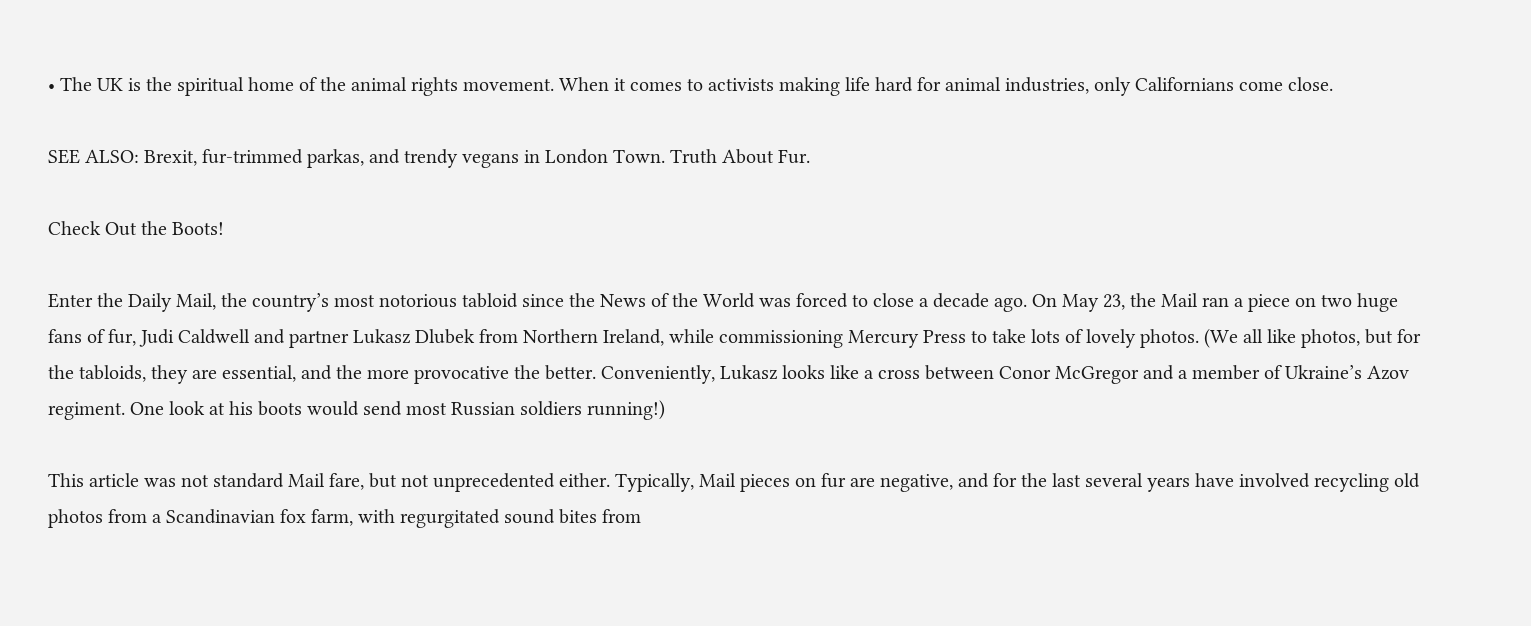• The UK is the spiritual home of the animal rights movement. When it comes to activists making life hard for animal industries, only Californians come close.

SEE ALSO: Brexit, fur-trimmed parkas, and trendy vegans in London Town. Truth About Fur.

Check Out the Boots!

Enter the Daily Mail, the country’s most notorious tabloid since the News of the World was forced to close a decade ago. On May 23, the Mail ran a piece on two huge fans of fur, Judi Caldwell and partner Lukasz Dlubek from Northern Ireland, while commissioning Mercury Press to take lots of lovely photos. (We all like photos, but for the tabloids, they are essential, and the more provocative the better. Conveniently, Lukasz looks like a cross between Conor McGregor and a member of Ukraine’s Azov regiment. One look at his boots would send most Russian soldiers running!)

This article was not standard Mail fare, but not unprecedented either. Typically, Mail pieces on fur are negative, and for the last several years have involved recycling old photos from a Scandinavian fox farm, with regurgitated sound bites from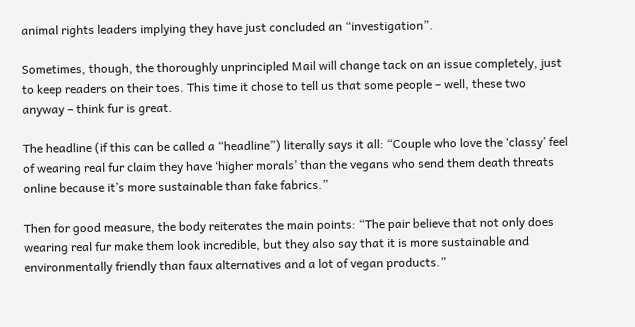animal rights leaders implying they have just concluded an “investigation”.

Sometimes, though, the thoroughly unprincipled Mail will change tack on an issue completely, just to keep readers on their toes. This time it chose to tell us that some people – well, these two anyway – think fur is great.

The headline (if this can be called a “headline”) literally says it all: “Couple who love the ‘classy’ feel of wearing real fur claim they have ‘higher morals’ than the vegans who send them death threats online because it’s more sustainable than fake fabrics.”

Then for good measure, the body reiterates the main points: “The pair believe that not only does wearing real fur make them look incredible, but they also say that it is more sustainable and environmentally friendly than faux alternatives and a lot of vegan products.”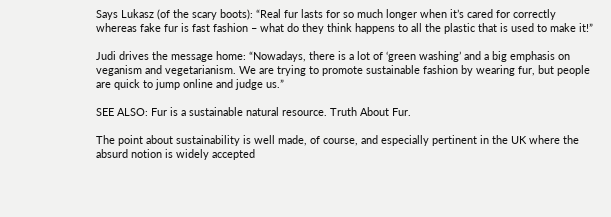Says Lukasz (of the scary boots): “Real fur lasts for so much longer when it’s cared for correctly whereas fake fur is fast fashion – what do they think happens to all the plastic that is used to make it!”

Judi drives the message home: “Nowadays, there is a lot of ‘green washing’ and a big emphasis on veganism and vegetarianism. We are trying to promote sustainable fashion by wearing fur, but people are quick to jump online and judge us.”

SEE ALSO: Fur is a sustainable natural resource. Truth About Fur.

The point about sustainability is well made, of course, and especially pertinent in the UK where the absurd notion is widely accepted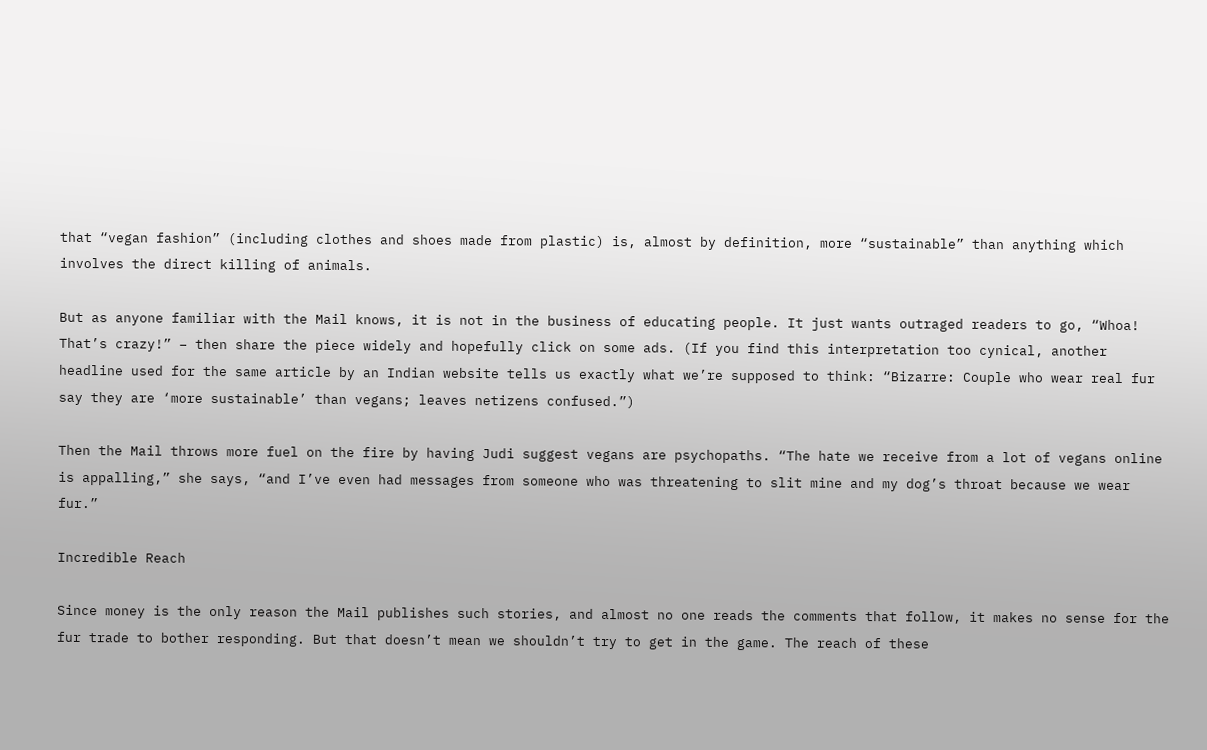that “vegan fashion” (including clothes and shoes made from plastic) is, almost by definition, more “sustainable” than anything which involves the direct killing of animals.

But as anyone familiar with the Mail knows, it is not in the business of educating people. It just wants outraged readers to go, “Whoa! That’s crazy!” – then share the piece widely and hopefully click on some ads. (If you find this interpretation too cynical, another headline used for the same article by an Indian website tells us exactly what we’re supposed to think: “Bizarre: Couple who wear real fur say they are ‘more sustainable’ than vegans; leaves netizens confused.”)

Then the Mail throws more fuel on the fire by having Judi suggest vegans are psychopaths. “The hate we receive from a lot of vegans online is appalling,” she says, “and I’ve even had messages from someone who was threatening to slit mine and my dog’s throat because we wear fur.”

Incredible Reach

Since money is the only reason the Mail publishes such stories, and almost no one reads the comments that follow, it makes no sense for the fur trade to bother responding. But that doesn’t mean we shouldn’t try to get in the game. The reach of these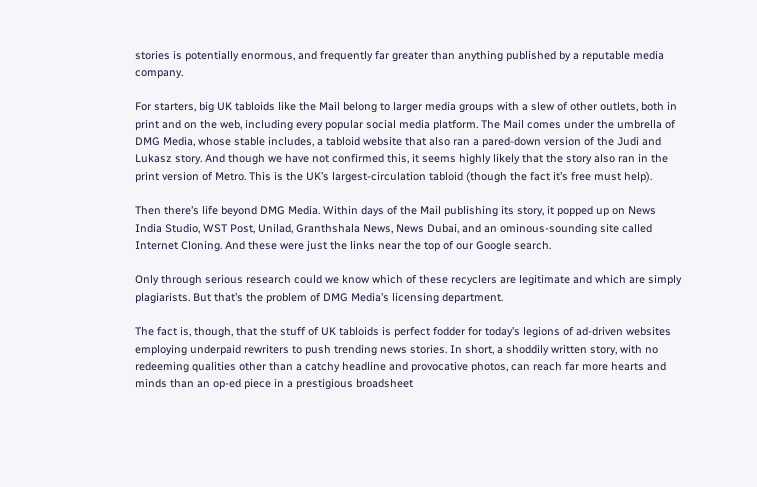stories is potentially enormous, and frequently far greater than anything published by a reputable media company.

For starters, big UK tabloids like the Mail belong to larger media groups with a slew of other outlets, both in print and on the web, including every popular social media platform. The Mail comes under the umbrella of DMG Media, whose stable includes, a tabloid website that also ran a pared-down version of the Judi and Lukasz story. And though we have not confirmed this, it seems highly likely that the story also ran in the print version of Metro. This is the UK’s largest-circulation tabloid (though the fact it’s free must help).

Then there’s life beyond DMG Media. Within days of the Mail publishing its story, it popped up on News India Studio, WST Post, Unilad, Granthshala News, News Dubai, and an ominous-sounding site called Internet Cloning. And these were just the links near the top of our Google search.

Only through serious research could we know which of these recyclers are legitimate and which are simply plagiarists. But that’s the problem of DMG Media’s licensing department.

The fact is, though, that the stuff of UK tabloids is perfect fodder for today’s legions of ad-driven websites employing underpaid rewriters to push trending news stories. In short, a shoddily written story, with no redeeming qualities other than a catchy headline and provocative photos, can reach far more hearts and minds than an op-ed piece in a prestigious broadsheet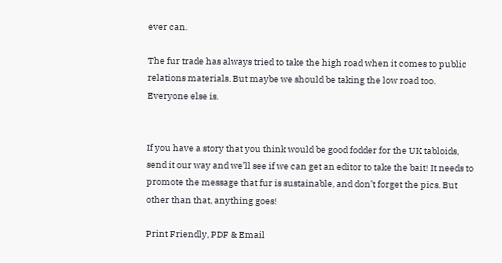ever can.

The fur trade has always tried to take the high road when it comes to public relations materials. But maybe we should be taking the low road too. Everyone else is.


If you have a story that you think would be good fodder for the UK tabloids, send it our way and we’ll see if we can get an editor to take the bait! It needs to promote the message that fur is sustainable, and don’t forget the pics. But other than that, anything goes!

Print Friendly, PDF & Email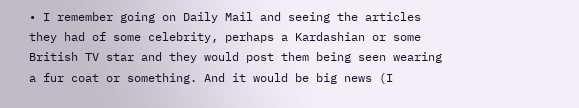• I remember going on Daily Mail and seeing the articles they had of some celebrity, perhaps a Kardashian or some British TV star and they would post them being seen wearing a fur coat or something. And it would be big news (I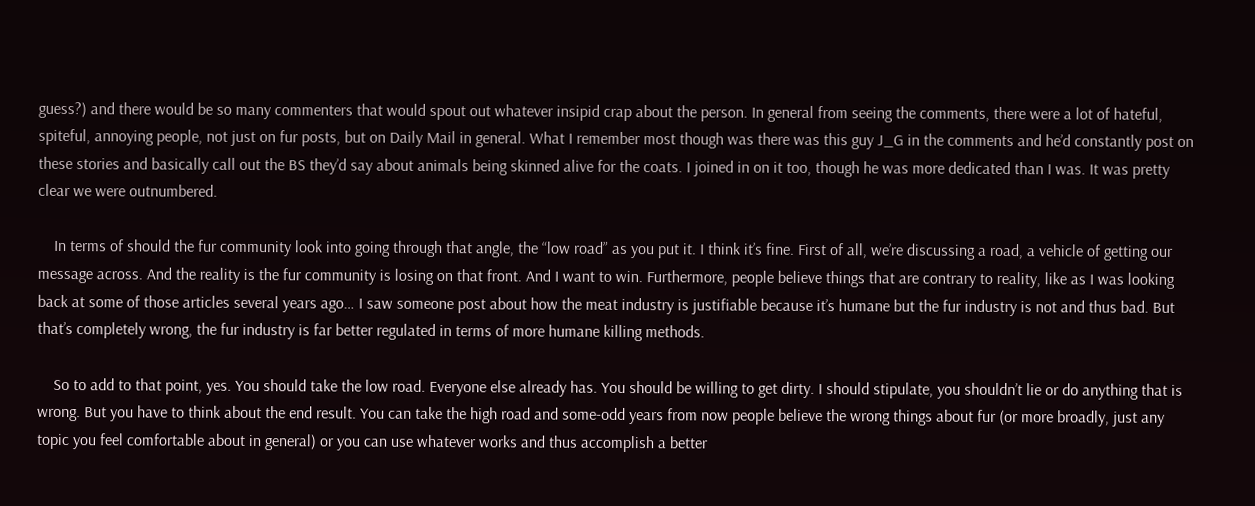guess?) and there would be so many commenters that would spout out whatever insipid crap about the person. In general from seeing the comments, there were a lot of hateful, spiteful, annoying people, not just on fur posts, but on Daily Mail in general. What I remember most though was there was this guy J_G in the comments and he’d constantly post on these stories and basically call out the BS they’d say about animals being skinned alive for the coats. I joined in on it too, though he was more dedicated than I was. It was pretty clear we were outnumbered.

    In terms of should the fur community look into going through that angle, the “low road” as you put it. I think it’s fine. First of all, we’re discussing a road, a vehicle of getting our message across. And the reality is the fur community is losing on that front. And I want to win. Furthermore, people believe things that are contrary to reality, like as I was looking back at some of those articles several years ago… I saw someone post about how the meat industry is justifiable because it’s humane but the fur industry is not and thus bad. But that’s completely wrong, the fur industry is far better regulated in terms of more humane killing methods.

    So to add to that point, yes. You should take the low road. Everyone else already has. You should be willing to get dirty. I should stipulate, you shouldn’t lie or do anything that is wrong. But you have to think about the end result. You can take the high road and some-odd years from now people believe the wrong things about fur (or more broadly, just any topic you feel comfortable about in general) or you can use whatever works and thus accomplish a better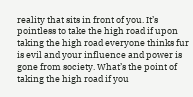reality that sits in front of you. It’s pointless to take the high road if upon taking the high road everyone thinks fur is evil and your influence and power is gone from society. What’s the point of taking the high road if you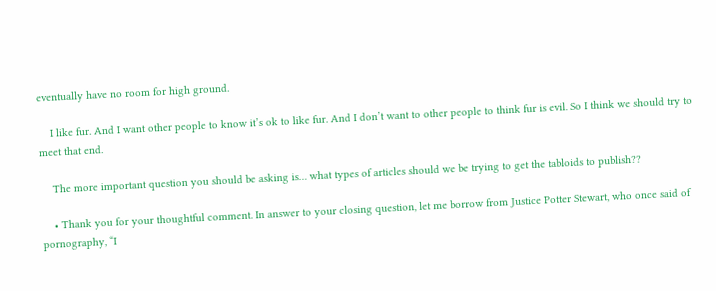eventually have no room for high ground.

    I like fur. And I want other people to know it’s ok to like fur. And I don’t want to other people to think fur is evil. So I think we should try to meet that end.

    The more important question you should be asking is… what types of articles should we be trying to get the tabloids to publish??

    • Thank you for your thoughtful comment. In answer to your closing question, let me borrow from Justice Potter Stewart, who once said of pornography, “I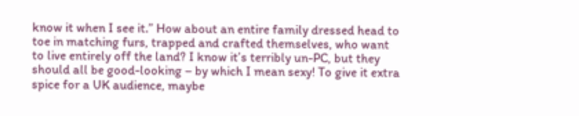know it when I see it.” How about an entire family dressed head to toe in matching furs, trapped and crafted themselves, who want to live entirely off the land? I know it’s terribly un-PC, but they should all be good-looking – by which I mean sexy! To give it extra spice for a UK audience, maybe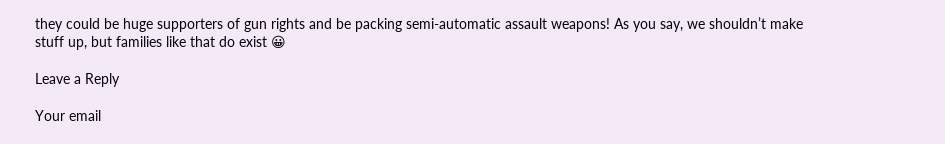they could be huge supporters of gun rights and be packing semi-automatic assault weapons! As you say, we shouldn’t make stuff up, but families like that do exist 😀

Leave a Reply

Your email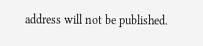address will not be published.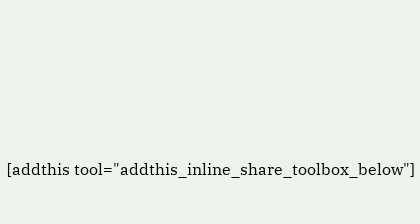[addthis tool="addthis_inline_share_toolbox_below"]